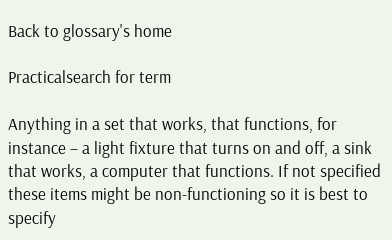Back to glossary's home

Practicalsearch for term

Anything in a set that works, that functions, for instance – a light fixture that turns on and off, a sink that works, a computer that functions. If not specified these items might be non-functioning so it is best to specify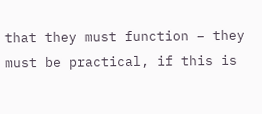that they must function – they must be practical, if this is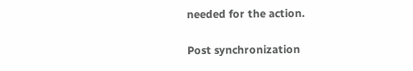needed for the action.

Post synchronization